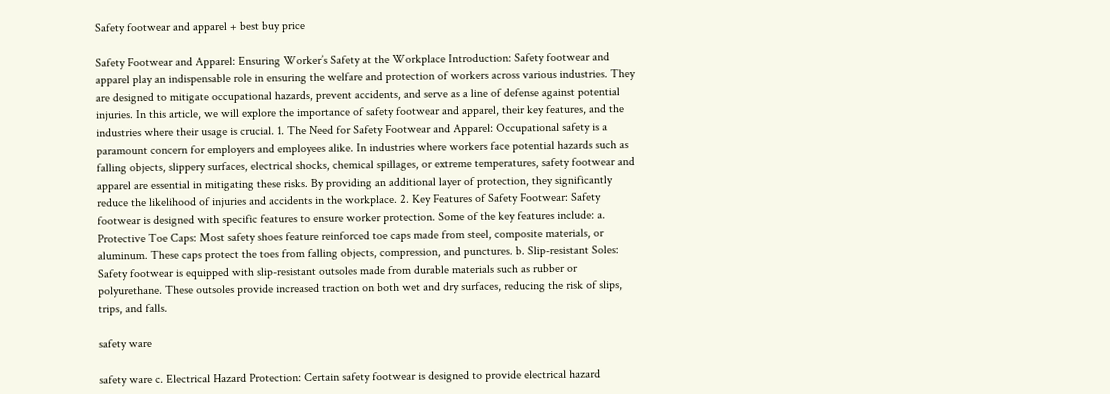Safety footwear and apparel + best buy price

Safety Footwear and Apparel: Ensuring Worker’s Safety at the Workplace Introduction: Safety footwear and apparel play an indispensable role in ensuring the welfare and protection of workers across various industries. They are designed to mitigate occupational hazards, prevent accidents, and serve as a line of defense against potential injuries. In this article, we will explore the importance of safety footwear and apparel, their key features, and the industries where their usage is crucial. 1. The Need for Safety Footwear and Apparel: Occupational safety is a paramount concern for employers and employees alike. In industries where workers face potential hazards such as falling objects, slippery surfaces, electrical shocks, chemical spillages, or extreme temperatures, safety footwear and apparel are essential in mitigating these risks. By providing an additional layer of protection, they significantly reduce the likelihood of injuries and accidents in the workplace. 2. Key Features of Safety Footwear: Safety footwear is designed with specific features to ensure worker protection. Some of the key features include: a. Protective Toe Caps: Most safety shoes feature reinforced toe caps made from steel, composite materials, or aluminum. These caps protect the toes from falling objects, compression, and punctures. b. Slip-resistant Soles: Safety footwear is equipped with slip-resistant outsoles made from durable materials such as rubber or polyurethane. These outsoles provide increased traction on both wet and dry surfaces, reducing the risk of slips, trips, and falls.

safety ware

safety ware c. Electrical Hazard Protection: Certain safety footwear is designed to provide electrical hazard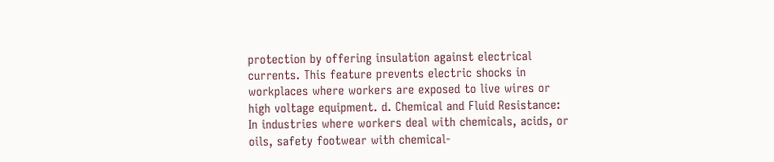protection by offering insulation against electrical currents. This feature prevents electric shocks in workplaces where workers are exposed to live wires or high voltage equipment. d. Chemical and Fluid Resistance: In industries where workers deal with chemicals, acids, or oils, safety footwear with chemical-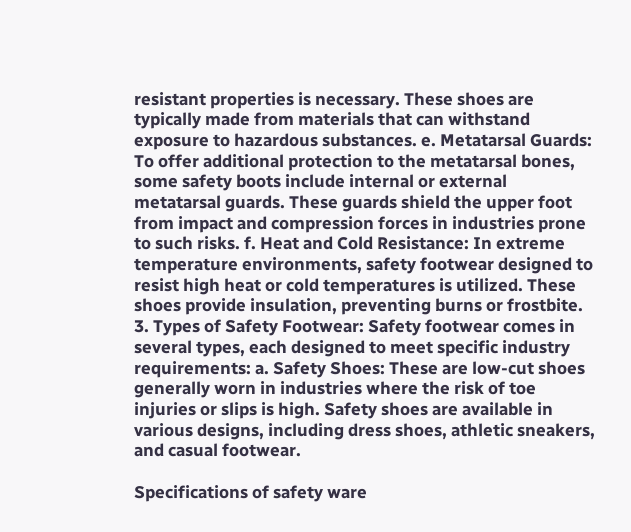resistant properties is necessary. These shoes are typically made from materials that can withstand exposure to hazardous substances. e. Metatarsal Guards: To offer additional protection to the metatarsal bones, some safety boots include internal or external metatarsal guards. These guards shield the upper foot from impact and compression forces in industries prone to such risks. f. Heat and Cold Resistance: In extreme temperature environments, safety footwear designed to resist high heat or cold temperatures is utilized. These shoes provide insulation, preventing burns or frostbite. 3. Types of Safety Footwear: Safety footwear comes in several types, each designed to meet specific industry requirements: a. Safety Shoes: These are low-cut shoes generally worn in industries where the risk of toe injuries or slips is high. Safety shoes are available in various designs, including dress shoes, athletic sneakers, and casual footwear.

Specifications of safety ware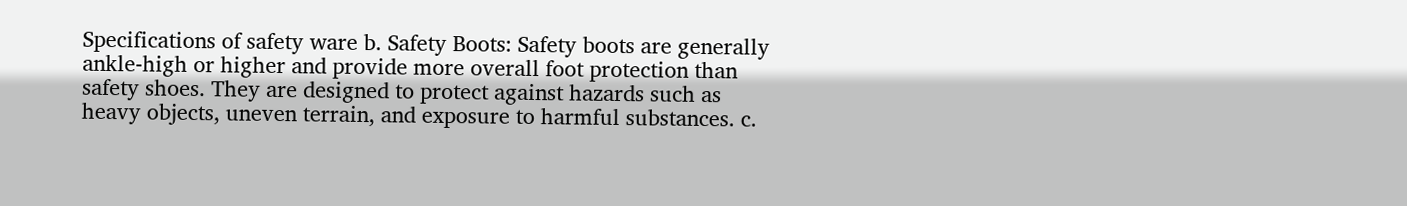Specifications of safety ware b. Safety Boots: Safety boots are generally ankle-high or higher and provide more overall foot protection than safety shoes. They are designed to protect against hazards such as heavy objects, uneven terrain, and exposure to harmful substances. c.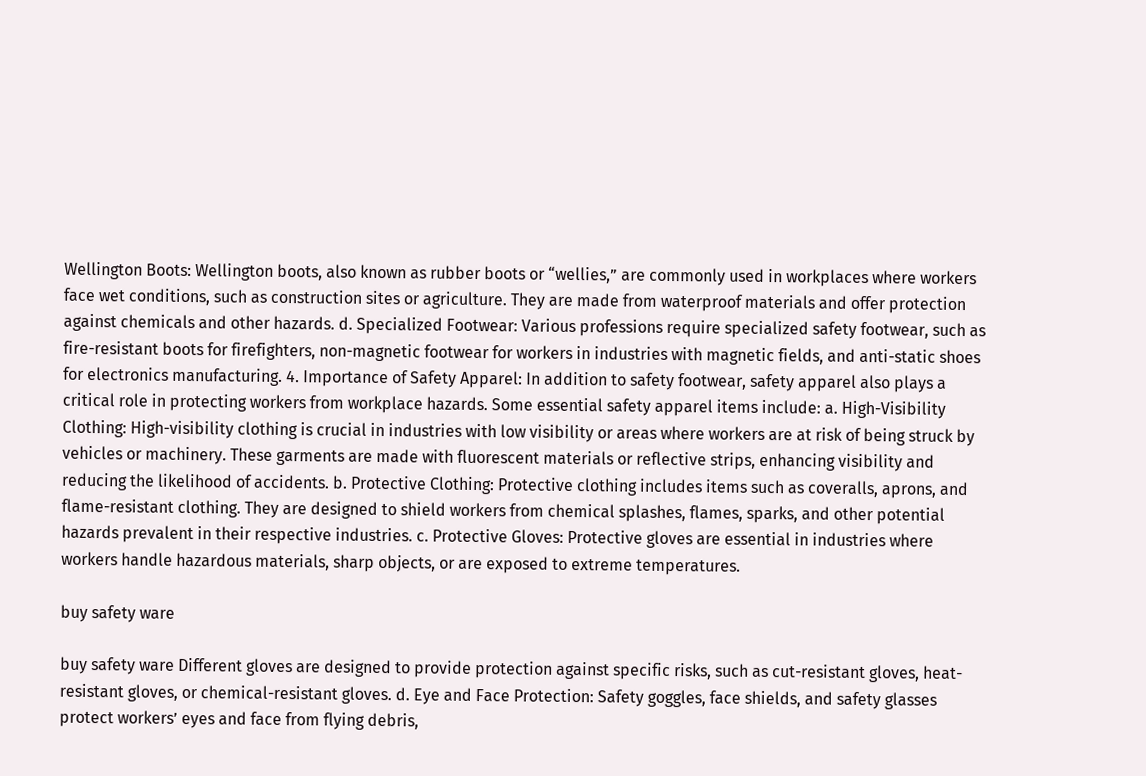Wellington Boots: Wellington boots, also known as rubber boots or “wellies,” are commonly used in workplaces where workers face wet conditions, such as construction sites or agriculture. They are made from waterproof materials and offer protection against chemicals and other hazards. d. Specialized Footwear: Various professions require specialized safety footwear, such as fire-resistant boots for firefighters, non-magnetic footwear for workers in industries with magnetic fields, and anti-static shoes for electronics manufacturing. 4. Importance of Safety Apparel: In addition to safety footwear, safety apparel also plays a critical role in protecting workers from workplace hazards. Some essential safety apparel items include: a. High-Visibility Clothing: High-visibility clothing is crucial in industries with low visibility or areas where workers are at risk of being struck by vehicles or machinery. These garments are made with fluorescent materials or reflective strips, enhancing visibility and reducing the likelihood of accidents. b. Protective Clothing: Protective clothing includes items such as coveralls, aprons, and flame-resistant clothing. They are designed to shield workers from chemical splashes, flames, sparks, and other potential hazards prevalent in their respective industries. c. Protective Gloves: Protective gloves are essential in industries where workers handle hazardous materials, sharp objects, or are exposed to extreme temperatures.

buy safety ware

buy safety ware Different gloves are designed to provide protection against specific risks, such as cut-resistant gloves, heat-resistant gloves, or chemical-resistant gloves. d. Eye and Face Protection: Safety goggles, face shields, and safety glasses protect workers’ eyes and face from flying debris,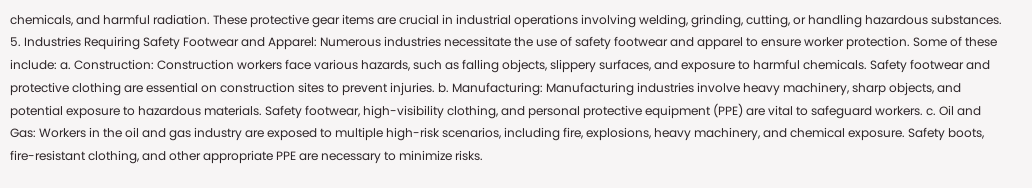chemicals, and harmful radiation. These protective gear items are crucial in industrial operations involving welding, grinding, cutting, or handling hazardous substances. 5. Industries Requiring Safety Footwear and Apparel: Numerous industries necessitate the use of safety footwear and apparel to ensure worker protection. Some of these include: a. Construction: Construction workers face various hazards, such as falling objects, slippery surfaces, and exposure to harmful chemicals. Safety footwear and protective clothing are essential on construction sites to prevent injuries. b. Manufacturing: Manufacturing industries involve heavy machinery, sharp objects, and potential exposure to hazardous materials. Safety footwear, high-visibility clothing, and personal protective equipment (PPE) are vital to safeguard workers. c. Oil and Gas: Workers in the oil and gas industry are exposed to multiple high-risk scenarios, including fire, explosions, heavy machinery, and chemical exposure. Safety boots, fire-resistant clothing, and other appropriate PPE are necessary to minimize risks.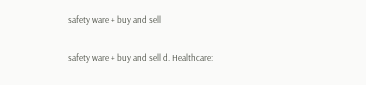safety ware + buy and sell

safety ware + buy and sell d. Healthcare: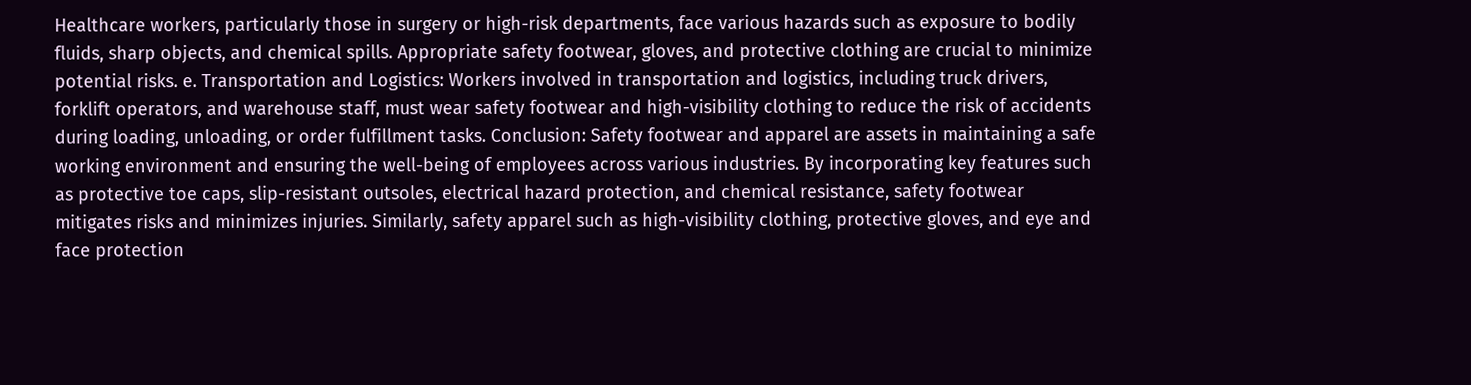Healthcare workers, particularly those in surgery or high-risk departments, face various hazards such as exposure to bodily fluids, sharp objects, and chemical spills. Appropriate safety footwear, gloves, and protective clothing are crucial to minimize potential risks. e. Transportation and Logistics: Workers involved in transportation and logistics, including truck drivers, forklift operators, and warehouse staff, must wear safety footwear and high-visibility clothing to reduce the risk of accidents during loading, unloading, or order fulfillment tasks. Conclusion: Safety footwear and apparel are assets in maintaining a safe working environment and ensuring the well-being of employees across various industries. By incorporating key features such as protective toe caps, slip-resistant outsoles, electrical hazard protection, and chemical resistance, safety footwear mitigates risks and minimizes injuries. Similarly, safety apparel such as high-visibility clothing, protective gloves, and eye and face protection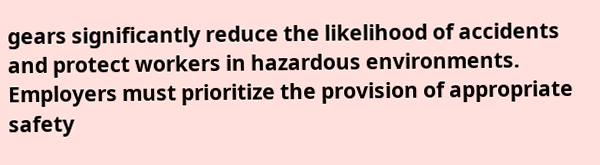gears significantly reduce the likelihood of accidents and protect workers in hazardous environments. Employers must prioritize the provision of appropriate safety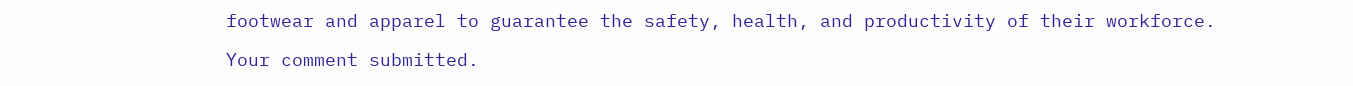footwear and apparel to guarantee the safety, health, and productivity of their workforce.

Your comment submitted.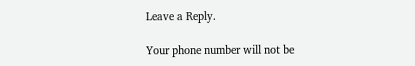Leave a Reply.

Your phone number will not be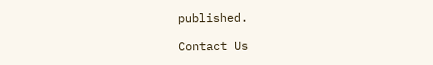published.

Contact Us